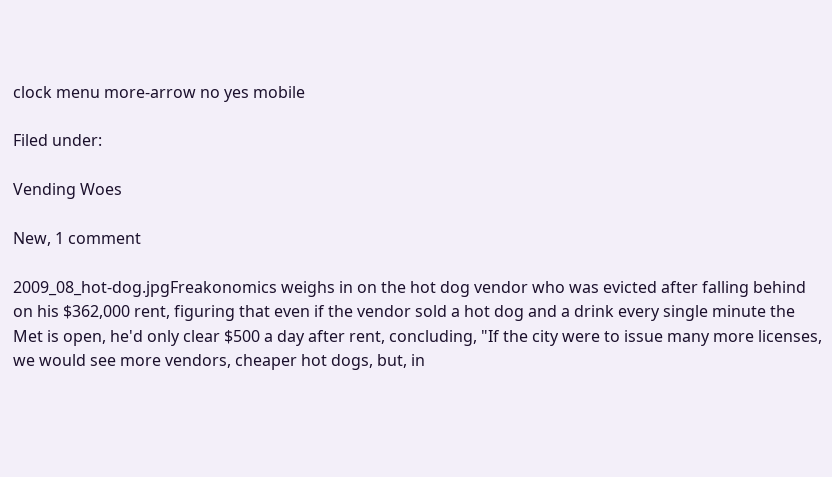clock menu more-arrow no yes mobile

Filed under:

Vending Woes

New, 1 comment

2009_08_hot-dog.jpgFreakonomics weighs in on the hot dog vendor who was evicted after falling behind on his $362,000 rent, figuring that even if the vendor sold a hot dog and a drink every single minute the Met is open, he'd only clear $500 a day after rent, concluding, "If the city were to issue many more licenses, we would see more vendors, cheaper hot dogs, but, in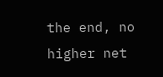the end, no higher net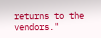returns to the vendors."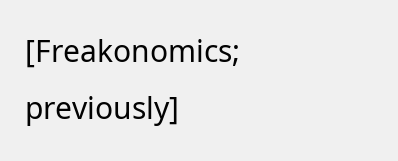[Freakonomics; previously]